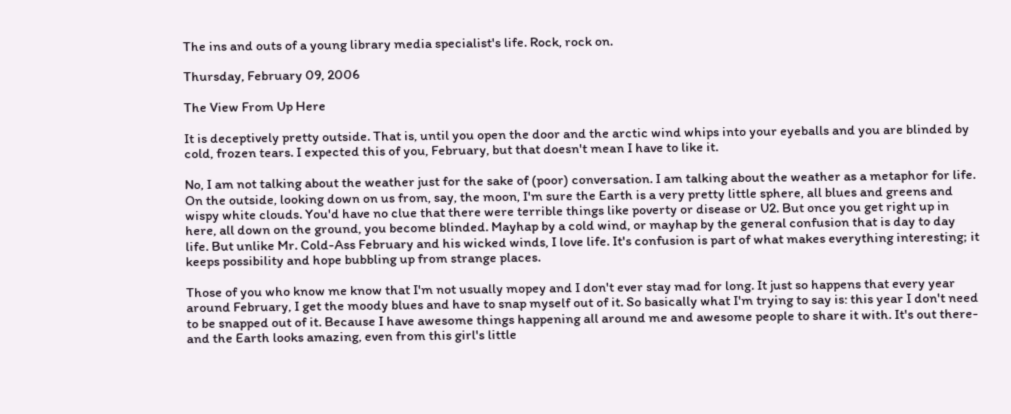The ins and outs of a young library media specialist's life. Rock, rock on.

Thursday, February 09, 2006

The View From Up Here

It is deceptively pretty outside. That is, until you open the door and the arctic wind whips into your eyeballs and you are blinded by cold, frozen tears. I expected this of you, February, but that doesn't mean I have to like it.

No, I am not talking about the weather just for the sake of (poor) conversation. I am talking about the weather as a metaphor for life. On the outside, looking down on us from, say, the moon, I'm sure the Earth is a very pretty little sphere, all blues and greens and wispy white clouds. You'd have no clue that there were terrible things like poverty or disease or U2. But once you get right up in here, all down on the ground, you become blinded. Mayhap by a cold wind, or mayhap by the general confusion that is day to day life. But unlike Mr. Cold-Ass February and his wicked winds, I love life. It's confusion is part of what makes everything interesting; it keeps possibility and hope bubbling up from strange places.

Those of you who know me know that I'm not usually mopey and I don't ever stay mad for long. It just so happens that every year around February, I get the moody blues and have to snap myself out of it. So basically what I'm trying to say is: this year I don't need to be snapped out of it. Because I have awesome things happening all around me and awesome people to share it with. It's out there- and the Earth looks amazing, even from this girl's little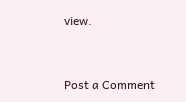view.


Post a Comment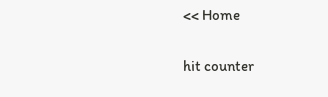<< Home

hit counter